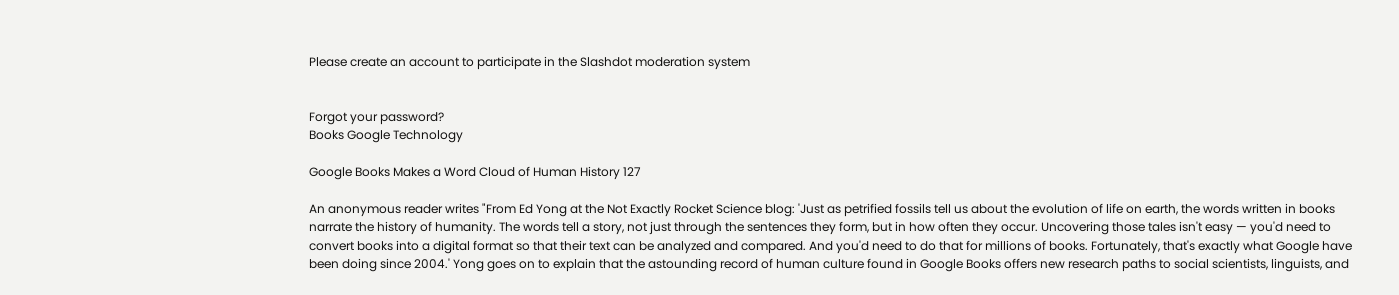Please create an account to participate in the Slashdot moderation system


Forgot your password?
Books Google Technology

Google Books Makes a Word Cloud of Human History 127

An anonymous reader writes "From Ed Yong at the Not Exactly Rocket Science blog: 'Just as petrified fossils tell us about the evolution of life on earth, the words written in books narrate the history of humanity. The words tell a story, not just through the sentences they form, but in how often they occur. Uncovering those tales isn't easy — you'd need to convert books into a digital format so that their text can be analyzed and compared. And you'd need to do that for millions of books. Fortunately, that's exactly what Google have been doing since 2004.' Yong goes on to explain that the astounding record of human culture found in Google Books offers new research paths to social scientists, linguists, and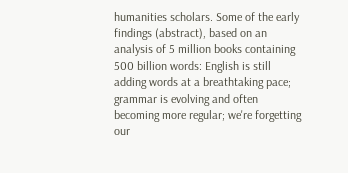humanities scholars. Some of the early findings (abstract), based on an analysis of 5 million books containing 500 billion words: English is still adding words at a breathtaking pace; grammar is evolving and often becoming more regular; we're forgetting our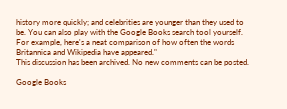history more quickly; and celebrities are younger than they used to be. You can also play with the Google Books search tool yourself. For example, here's a neat comparison of how often the words Britannica and Wikipedia have appeared."
This discussion has been archived. No new comments can be posted.

Google Books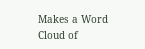Makes a Word Cloud of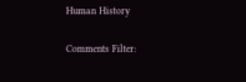Human History

Comments Filter: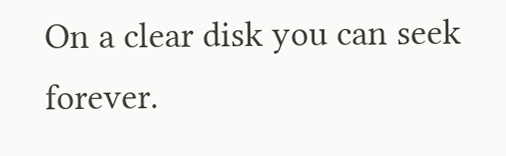On a clear disk you can seek forever.